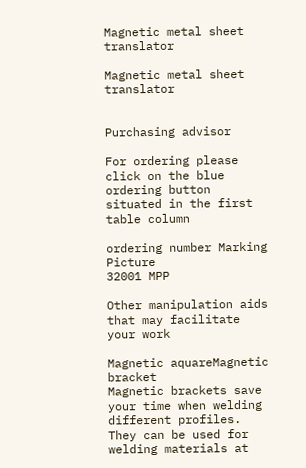Magnetic metal sheet translator

Magnetic metal sheet translator


Purchasing advisor

For ordering please click on the blue ordering button situated in the first table column

ordering number Marking Picture
32001 MPP

Other manipulation aids that may facilitate your work

Magnetic aquareMagnetic bracket
Magnetic brackets save your time when welding different profiles. They can be used for welding materials at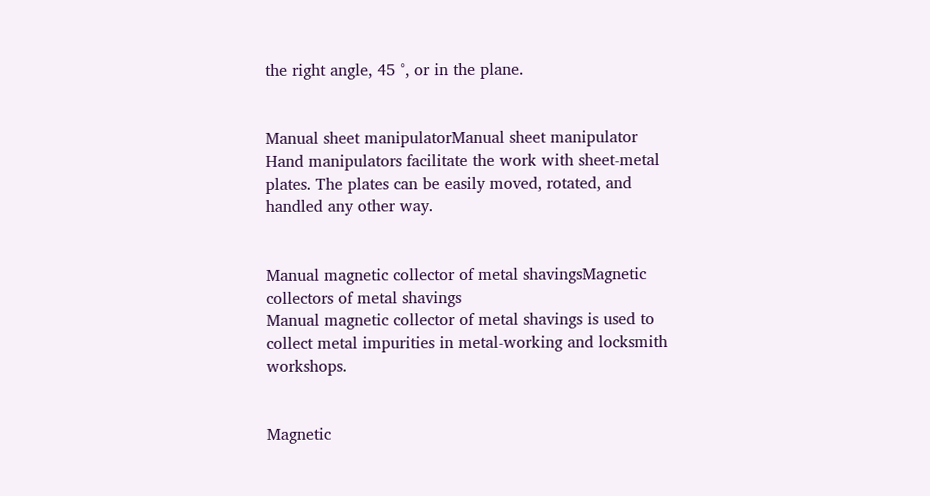the right angle, 45 °, or in the plane.


Manual sheet manipulatorManual sheet manipulator
Hand manipulators facilitate the work with sheet-metal plates. The plates can be easily moved, rotated, and handled any other way.


Manual magnetic collector of metal shavingsMagnetic collectors of metal shavings
Manual magnetic collector of metal shavings is used to collect metal impurities in metal-working and locksmith workshops.


Magnetic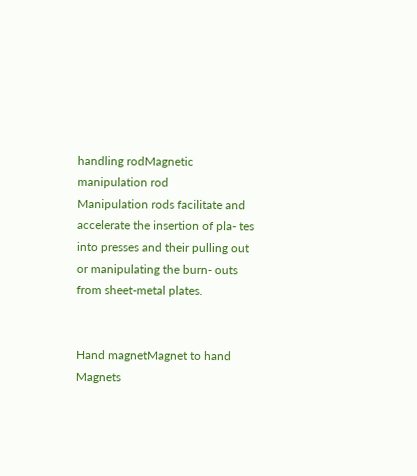handling rodMagnetic manipulation rod
Manipulation rods facilitate and accelerate the insertion of pla- tes into presses and their pulling out or manipulating the burn- outs from sheet-metal plates.


Hand magnetMagnet to hand
Magnets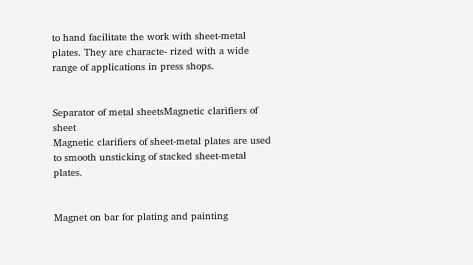to hand facilitate the work with sheet-metal plates. They are characte- rized with a wide range of applications in press shops.


Separator of metal sheetsMagnetic clarifiers of sheet
Magnetic clarifiers of sheet-metal plates are used to smooth unsticking of stacked sheet-metal plates.


Magnet on bar for plating and painting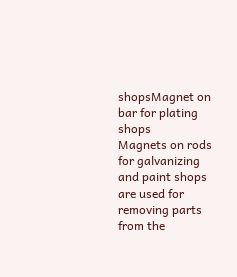shopsMagnet on bar for plating shops
Magnets on rods for galvanizing and paint shops are used for removing parts from the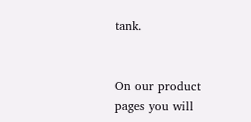tank.


On our product pages you will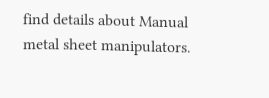find details about Manual metal sheet manipulators.